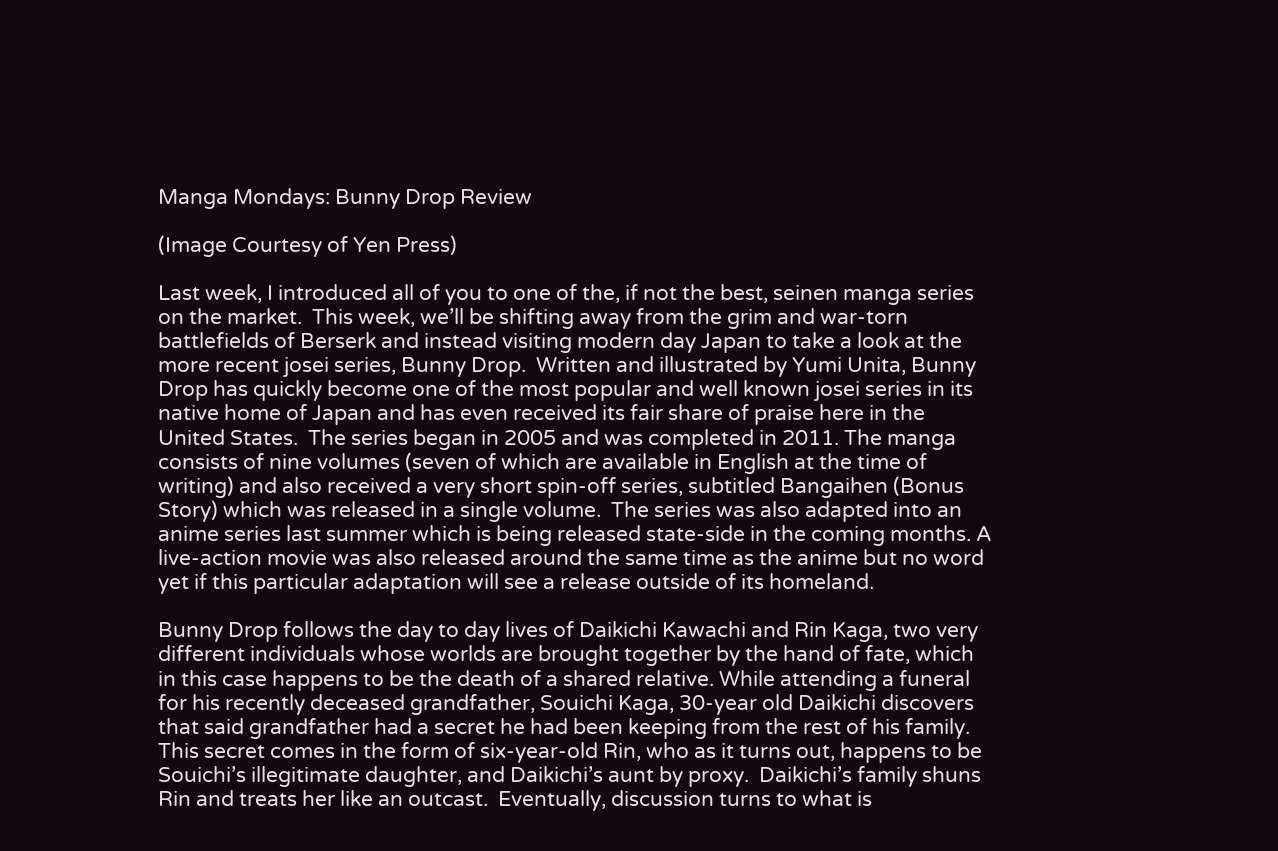Manga Mondays: Bunny Drop Review

(Image Courtesy of Yen Press)

Last week, I introduced all of you to one of the, if not the best, seinen manga series on the market.  This week, we’ll be shifting away from the grim and war-torn battlefields of Berserk and instead visiting modern day Japan to take a look at the more recent josei series, Bunny Drop.  Written and illustrated by Yumi Unita, Bunny Drop has quickly become one of the most popular and well known josei series in its native home of Japan and has even received its fair share of praise here in the United States.  The series began in 2005 and was completed in 2011. The manga consists of nine volumes (seven of which are available in English at the time of writing) and also received a very short spin-off series, subtitled Bangaihen (Bonus Story) which was released in a single volume.  The series was also adapted into an anime series last summer which is being released state-side in the coming months. A live-action movie was also released around the same time as the anime but no word yet if this particular adaptation will see a release outside of its homeland.

Bunny Drop follows the day to day lives of Daikichi Kawachi and Rin Kaga, two very different individuals whose worlds are brought together by the hand of fate, which in this case happens to be the death of a shared relative. While attending a funeral for his recently deceased grandfather, Souichi Kaga, 30-year old Daikichi discovers that said grandfather had a secret he had been keeping from the rest of his family.  This secret comes in the form of six-year-old Rin, who as it turns out, happens to be Souichi’s illegitimate daughter, and Daikichi’s aunt by proxy.  Daikichi’s family shuns Rin and treats her like an outcast.  Eventually, discussion turns to what is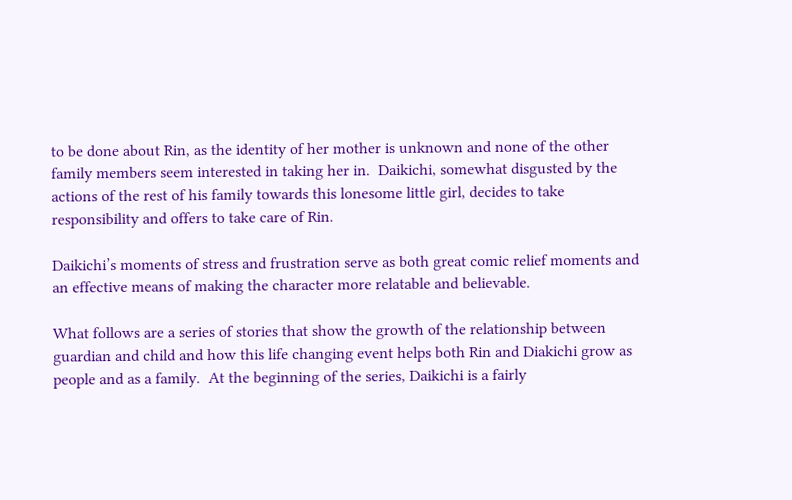to be done about Rin, as the identity of her mother is unknown and none of the other family members seem interested in taking her in.  Daikichi, somewhat disgusted by the actions of the rest of his family towards this lonesome little girl, decides to take responsibility and offers to take care of Rin.

Daikichi’s moments of stress and frustration serve as both great comic relief moments and an effective means of making the character more relatable and believable.

What follows are a series of stories that show the growth of the relationship between guardian and child and how this life changing event helps both Rin and Diakichi grow as people and as a family.  At the beginning of the series, Daikichi is a fairly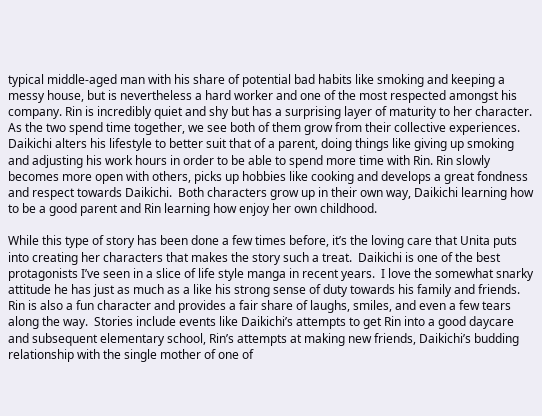typical middle-aged man with his share of potential bad habits like smoking and keeping a messy house, but is nevertheless a hard worker and one of the most respected amongst his company. Rin is incredibly quiet and shy but has a surprising layer of maturity to her character. As the two spend time together, we see both of them grow from their collective experiences. Daikichi alters his lifestyle to better suit that of a parent, doing things like giving up smoking and adjusting his work hours in order to be able to spend more time with Rin. Rin slowly becomes more open with others, picks up hobbies like cooking and develops a great fondness and respect towards Daikichi.  Both characters grow up in their own way, Daikichi learning how to be a good parent and Rin learning how enjoy her own childhood.

While this type of story has been done a few times before, it’s the loving care that Unita puts into creating her characters that makes the story such a treat.  Daikichi is one of the best protagonists I’ve seen in a slice of life style manga in recent years.  I love the somewhat snarky attitude he has just as much as a like his strong sense of duty towards his family and friends.  Rin is also a fun character and provides a fair share of laughs, smiles, and even a few tears along the way.  Stories include events like Daikichi’s attempts to get Rin into a good daycare and subsequent elementary school, Rin’s attempts at making new friends, Daikichi’s budding relationship with the single mother of one of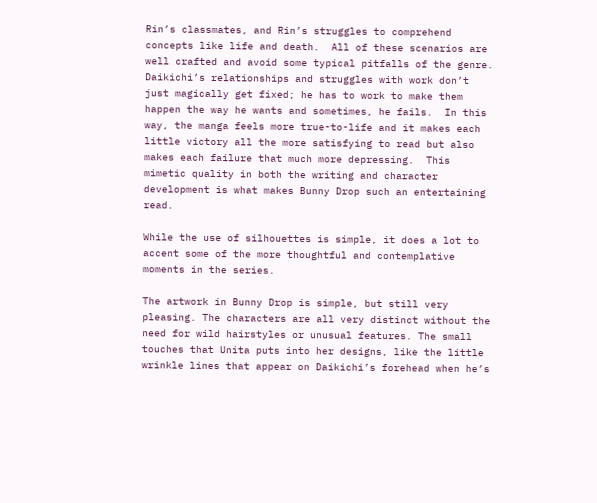Rin’s classmates, and Rin’s struggles to comprehend concepts like life and death.  All of these scenarios are well crafted and avoid some typical pitfalls of the genre.  Daikichi’s relationships and struggles with work don’t just magically get fixed; he has to work to make them happen the way he wants and sometimes, he fails.  In this way, the manga feels more true-to-life and it makes each little victory all the more satisfying to read but also makes each failure that much more depressing.  This mimetic quality in both the writing and character development is what makes Bunny Drop such an entertaining read.

While the use of silhouettes is simple, it does a lot to accent some of the more thoughtful and contemplative moments in the series.

The artwork in Bunny Drop is simple, but still very pleasing. The characters are all very distinct without the need for wild hairstyles or unusual features. The small touches that Unita puts into her designs, like the little wrinkle lines that appear on Daikichi’s forehead when he’s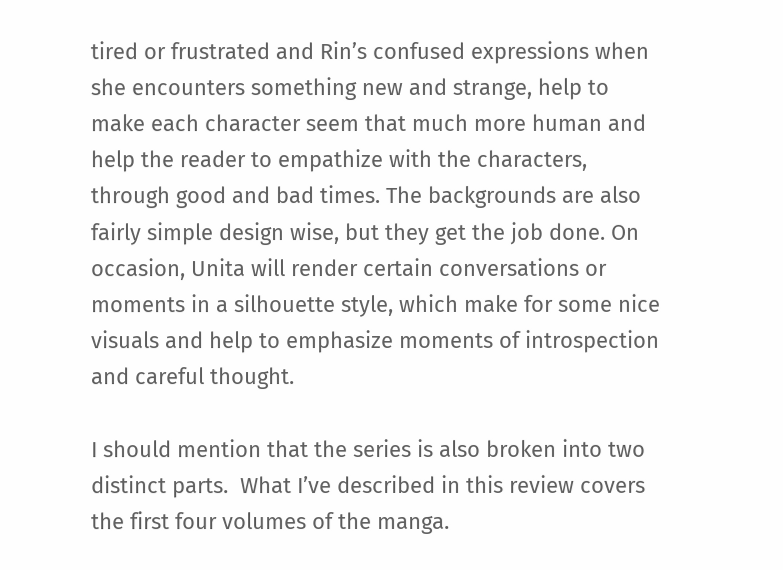tired or frustrated and Rin’s confused expressions when she encounters something new and strange, help to make each character seem that much more human and help the reader to empathize with the characters, through good and bad times. The backgrounds are also fairly simple design wise, but they get the job done. On occasion, Unita will render certain conversations or moments in a silhouette style, which make for some nice visuals and help to emphasize moments of introspection and careful thought.

I should mention that the series is also broken into two distinct parts.  What I’ve described in this review covers the first four volumes of the manga.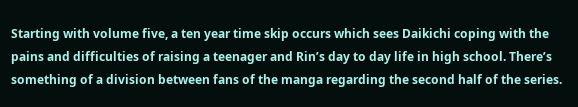Starting with volume five, a ten year time skip occurs which sees Daikichi coping with the pains and difficulties of raising a teenager and Rin’s day to day life in high school. There’s something of a division between fans of the manga regarding the second half of the series.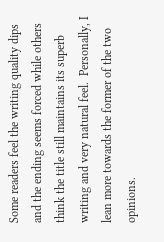Some readers feel the writing quality dips and the ending seems forced while others think the title still maintains its superb writing and very natural feel.  Personally, I lean more towards the former of the two opinions.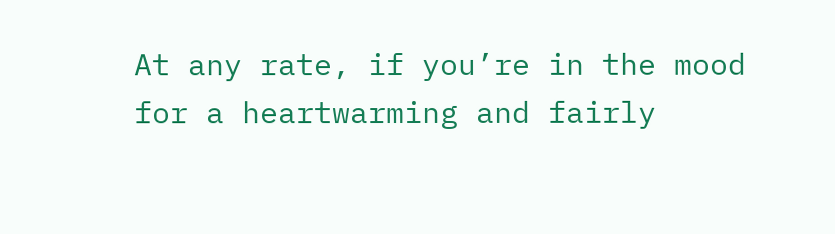At any rate, if you’re in the mood for a heartwarming and fairly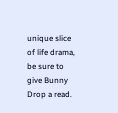unique slice of life drama, be sure to give Bunny Drop a read.